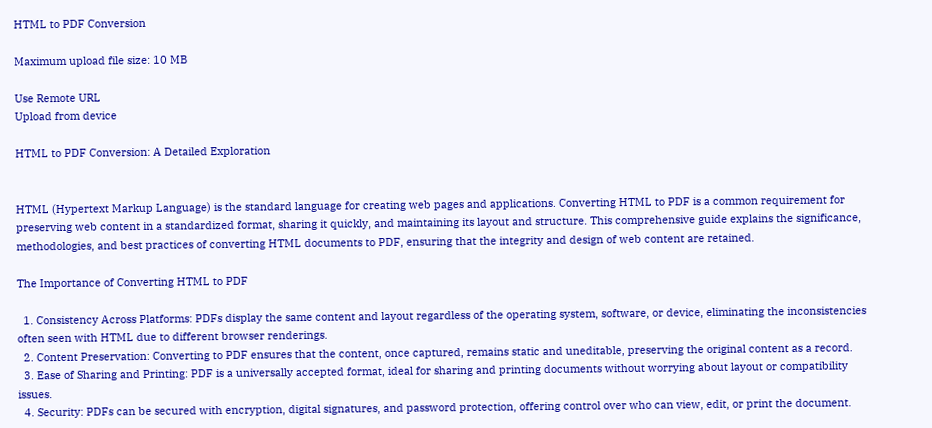HTML to PDF Conversion

Maximum upload file size: 10 MB

Use Remote URL
Upload from device

HTML to PDF Conversion: A Detailed Exploration


HTML (Hypertext Markup Language) is the standard language for creating web pages and applications. Converting HTML to PDF is a common requirement for preserving web content in a standardized format, sharing it quickly, and maintaining its layout and structure. This comprehensive guide explains the significance, methodologies, and best practices of converting HTML documents to PDF, ensuring that the integrity and design of web content are retained.

The Importance of Converting HTML to PDF

  1. Consistency Across Platforms: PDFs display the same content and layout regardless of the operating system, software, or device, eliminating the inconsistencies often seen with HTML due to different browser renderings.
  2. Content Preservation: Converting to PDF ensures that the content, once captured, remains static and uneditable, preserving the original content as a record.
  3. Ease of Sharing and Printing: PDF is a universally accepted format, ideal for sharing and printing documents without worrying about layout or compatibility issues.
  4. Security: PDFs can be secured with encryption, digital signatures, and password protection, offering control over who can view, edit, or print the document.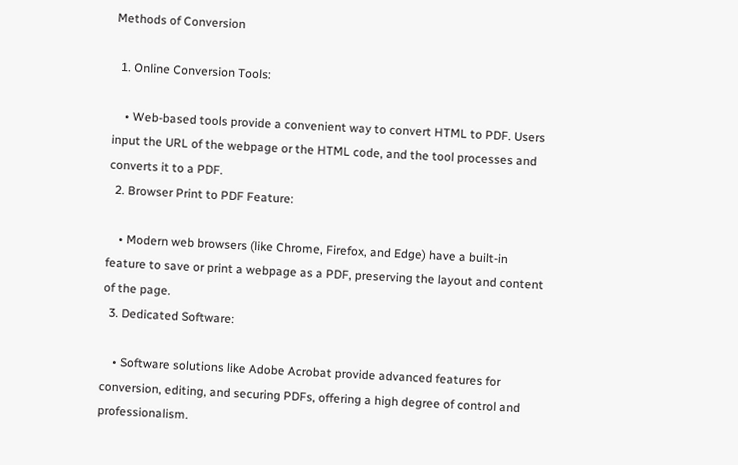Methods of Conversion

  1. Online Conversion Tools:

    • Web-based tools provide a convenient way to convert HTML to PDF. Users input the URL of the webpage or the HTML code, and the tool processes and converts it to a PDF.
  2. Browser Print to PDF Feature:

    • Modern web browsers (like Chrome, Firefox, and Edge) have a built-in feature to save or print a webpage as a PDF, preserving the layout and content of the page.
  3. Dedicated Software:

    • Software solutions like Adobe Acrobat provide advanced features for conversion, editing, and securing PDFs, offering a high degree of control and professionalism.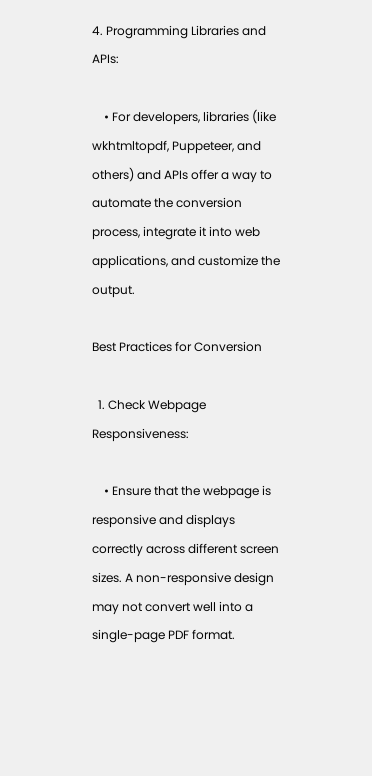4. Programming Libraries and APIs:

    • For developers, libraries (like wkhtmltopdf, Puppeteer, and others) and APIs offer a way to automate the conversion process, integrate it into web applications, and customize the output.

Best Practices for Conversion

  1. Check Webpage Responsiveness:

    • Ensure that the webpage is responsive and displays correctly across different screen sizes. A non-responsive design may not convert well into a single-page PDF format.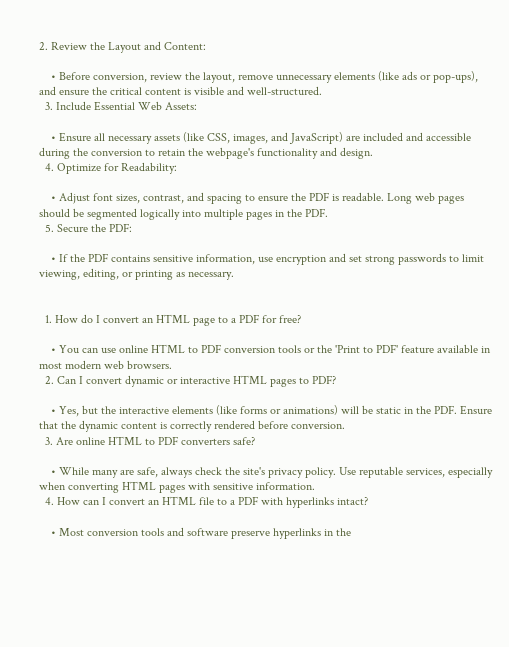2. Review the Layout and Content:

    • Before conversion, review the layout, remove unnecessary elements (like ads or pop-ups), and ensure the critical content is visible and well-structured.
  3. Include Essential Web Assets:

    • Ensure all necessary assets (like CSS, images, and JavaScript) are included and accessible during the conversion to retain the webpage's functionality and design.
  4. Optimize for Readability:

    • Adjust font sizes, contrast, and spacing to ensure the PDF is readable. Long web pages should be segmented logically into multiple pages in the PDF.
  5. Secure the PDF:

    • If the PDF contains sensitive information, use encryption and set strong passwords to limit viewing, editing, or printing as necessary.


  1. How do I convert an HTML page to a PDF for free?

    • You can use online HTML to PDF conversion tools or the 'Print to PDF' feature available in most modern web browsers.
  2. Can I convert dynamic or interactive HTML pages to PDF?

    • Yes, but the interactive elements (like forms or animations) will be static in the PDF. Ensure that the dynamic content is correctly rendered before conversion.
  3. Are online HTML to PDF converters safe?

    • While many are safe, always check the site's privacy policy. Use reputable services, especially when converting HTML pages with sensitive information.
  4. How can I convert an HTML file to a PDF with hyperlinks intact?

    • Most conversion tools and software preserve hyperlinks in the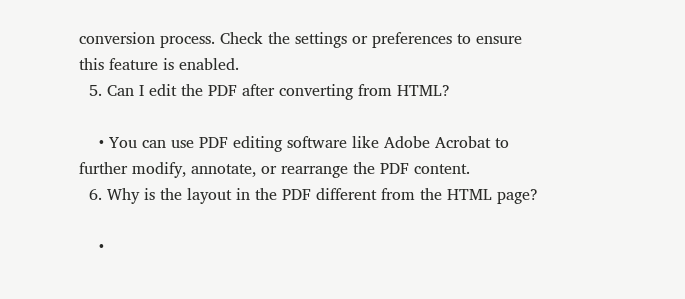conversion process. Check the settings or preferences to ensure this feature is enabled.
  5. Can I edit the PDF after converting from HTML?

    • You can use PDF editing software like Adobe Acrobat to further modify, annotate, or rearrange the PDF content.
  6. Why is the layout in the PDF different from the HTML page?

    •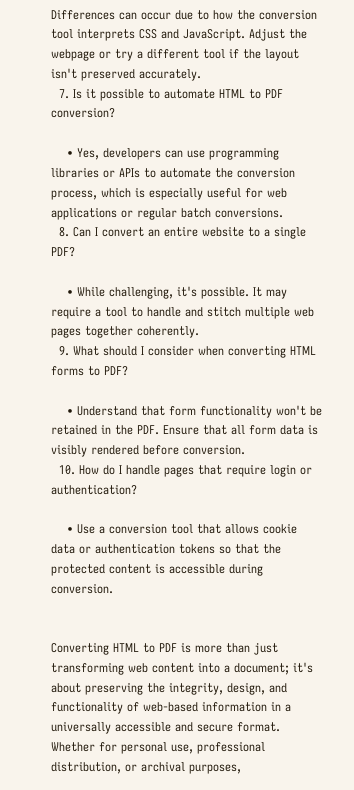Differences can occur due to how the conversion tool interprets CSS and JavaScript. Adjust the webpage or try a different tool if the layout isn't preserved accurately.
  7. Is it possible to automate HTML to PDF conversion?

    • Yes, developers can use programming libraries or APIs to automate the conversion process, which is especially useful for web applications or regular batch conversions.
  8. Can I convert an entire website to a single PDF?

    • While challenging, it's possible. It may require a tool to handle and stitch multiple web pages together coherently.
  9. What should I consider when converting HTML forms to PDF?

    • Understand that form functionality won't be retained in the PDF. Ensure that all form data is visibly rendered before conversion.
  10. How do I handle pages that require login or authentication?

    • Use a conversion tool that allows cookie data or authentication tokens so that the protected content is accessible during conversion.


Converting HTML to PDF is more than just transforming web content into a document; it's about preserving the integrity, design, and functionality of web-based information in a universally accessible and secure format. Whether for personal use, professional distribution, or archival purposes,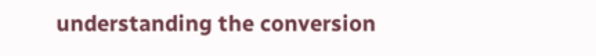understanding the conversion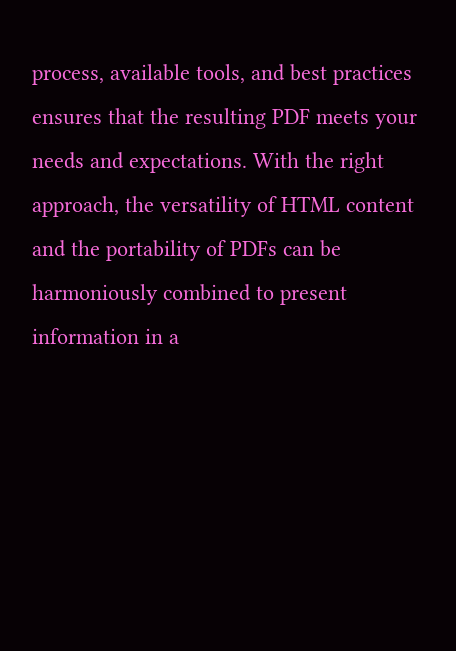process, available tools, and best practices ensures that the resulting PDF meets your needs and expectations. With the right approach, the versatility of HTML content and the portability of PDFs can be harmoniously combined to present information in a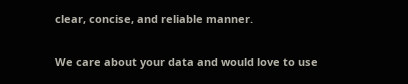clear, concise, and reliable manner.

We care about your data and would love to use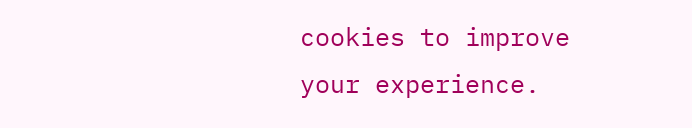cookies to improve your experience.